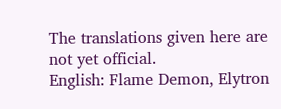The translations given here are not yet official.
English: Flame Demon, Elytron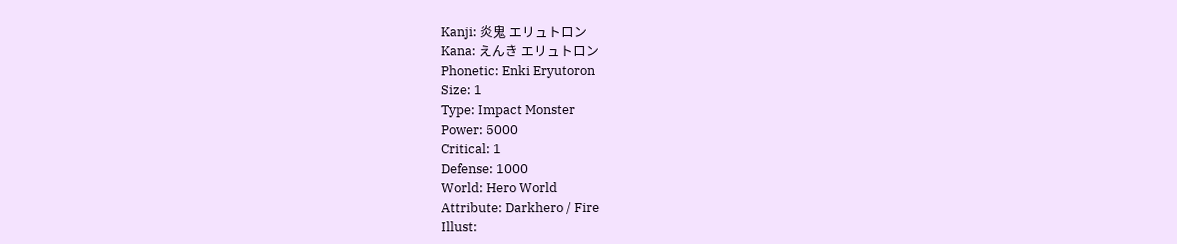Kanji: 炎鬼 エリュトロン
Kana: えんき エリュトロン
Phonetic: Enki Eryutoron
Size: 1
Type: Impact Monster
Power: 5000
Critical: 1
Defense: 1000
World: Hero World
Attribute: Darkhero / Fire
Illust: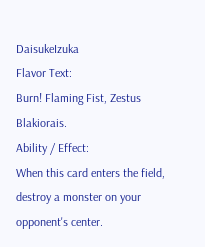DaisukeIzuka
Flavor Text:
Burn! Flaming Fist, Zestus Blakiorais.
Ability / Effect:
When this card enters the field, destroy a monster on your opponent's center.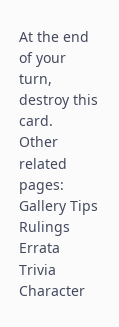At the end of your turn, destroy this card.
Other related pages:
Gallery Tips Rulings
Errata Trivia Character